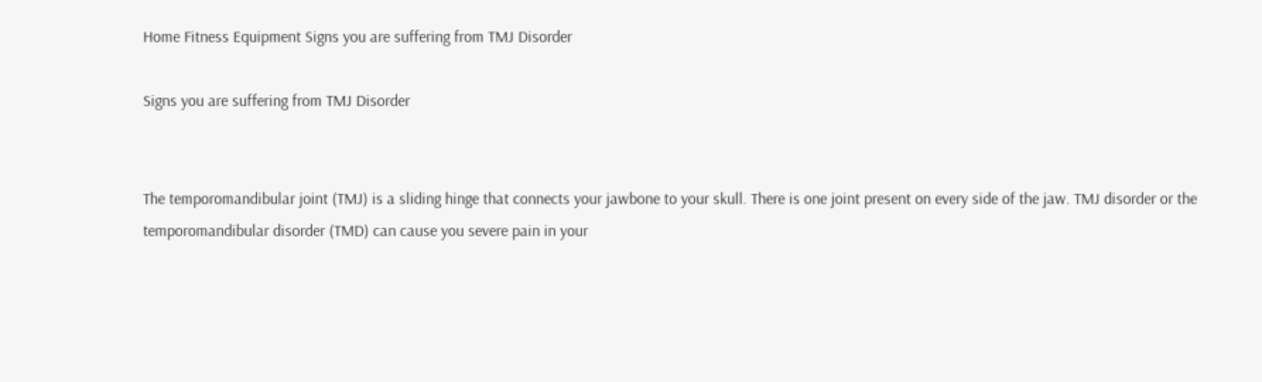Home Fitness Equipment Signs you are suffering from TMJ Disorder

Signs you are suffering from TMJ Disorder


The temporomandibular joint (TMJ) is a sliding hinge that connects your jawbone to your skull. There is one joint present on every side of the jaw. TMJ disorder or the temporomandibular disorder (TMD) can cause you severe pain in your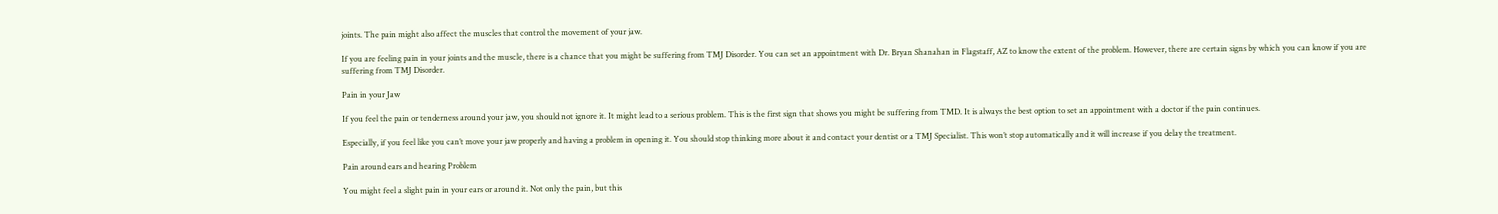joints. The pain might also affect the muscles that control the movement of your jaw.

If you are feeling pain in your joints and the muscle, there is a chance that you might be suffering from TMJ Disorder. You can set an appointment with Dr. Bryan Shanahan in Flagstaff, AZ to know the extent of the problem. However, there are certain signs by which you can know if you are suffering from TMJ Disorder.

Pain in your Jaw

If you feel the pain or tenderness around your jaw, you should not ignore it. It might lead to a serious problem. This is the first sign that shows you might be suffering from TMD. It is always the best option to set an appointment with a doctor if the pain continues.

Especially, if you feel like you can’t move your jaw properly and having a problem in opening it. You should stop thinking more about it and contact your dentist or a TMJ Specialist. This won’t stop automatically and it will increase if you delay the treatment.

Pain around ears and hearing Problem

You might feel a slight pain in your ears or around it. Not only the pain, but this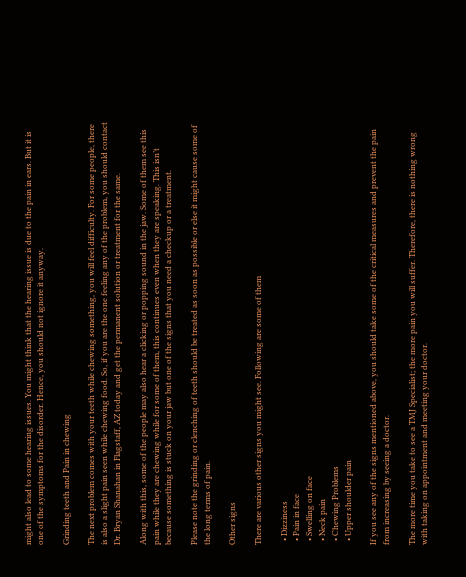might also lead to some hearing issues. You might think that the hearing issue is due to the pain in ears. But it is one of the symptoms for the disorder. Hence, you should not ignore it anyway.

Grinding teeth and Pain in chewing

The next problem comes with your teeth while chewing something, you will feel difficulty. For some people, there is also a slight pain seen while chewing food. So, if you are the one feeling any of the problem, you should contact Dr. Bryan Shanahan in Flagstaff, AZ today and get the permanent solution or treatment for the same.

Along with this, some of the people may also hear a clicking or popping sound in the jaw. Some of them see this pain while they are chewing while for some of them, this continues even when they are speaking. This isn’t because something is stuck on your jaw but one of the signs that you need a checkup or a treatment.

Please note the grinding or clenching of teeth should be treated as soon as possible or else it might cause some of the long terms of pain.

Other signs

There are various other signs you might see. Following are some of them

  • Dizziness
  • Pain in face
  • Swelling on face
  • Neck pain
  • Chewing Problems
  • Upper shoulder pain

If you see any of the signs mentioned above, you should take some of the critical measures and prevent the pain from increasing by seeing a doctor.

The more time you take to see a TMJ Specialist; the more pain you will suffer. Therefore, there is nothing wrong with taking on appointment and meeting your doctor.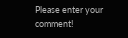Please enter your comment!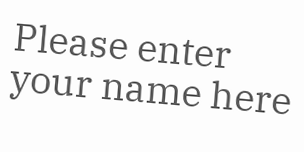Please enter your name here